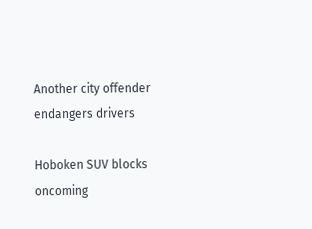Another city offender endangers drivers

Hoboken SUV blocks oncoming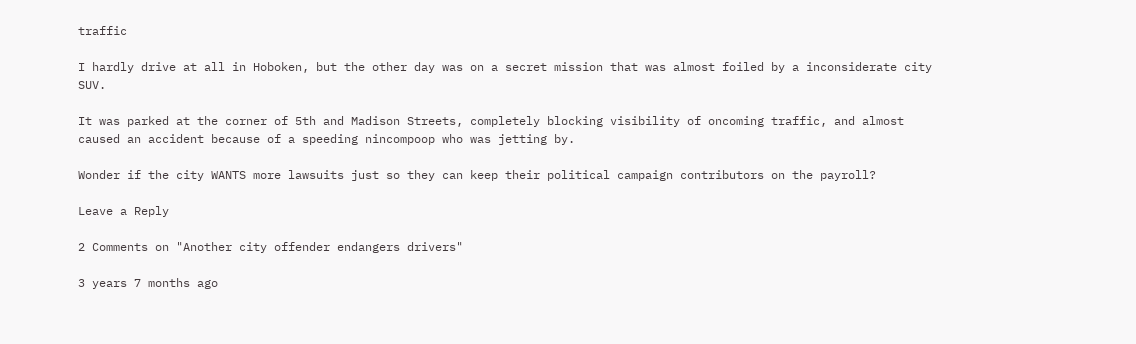traffic

I hardly drive at all in Hoboken, but the other day was on a secret mission that was almost foiled by a inconsiderate city SUV.

It was parked at the corner of 5th and Madison Streets, completely blocking visibility of oncoming traffic, and almost caused an accident because of a speeding nincompoop who was jetting by.

Wonder if the city WANTS more lawsuits just so they can keep their political campaign contributors on the payroll?

Leave a Reply

2 Comments on "Another city offender endangers drivers"

3 years 7 months ago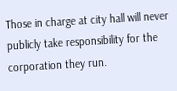Those in charge at city hall will never publicly take responsibility for the corporation they run.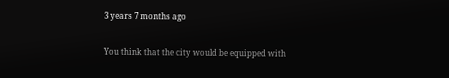3 years 7 months ago

You think that the city would be equipped with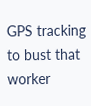GPS tracking to bust that worker